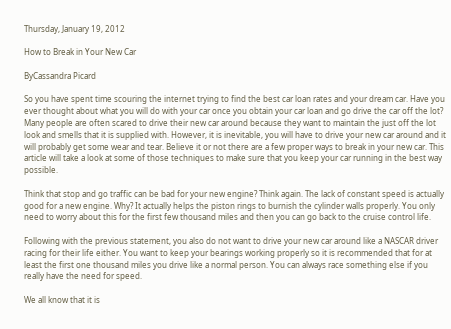Thursday, January 19, 2012

How to Break in Your New Car

ByCassandra Picard

So you have spent time scouring the internet trying to find the best car loan rates and your dream car. Have you ever thought about what you will do with your car once you obtain your car loan and go drive the car off the lot? Many people are often scared to drive their new car around because they want to maintain the just off the lot look and smells that it is supplied with. However, it is inevitable, you will have to drive your new car around and it will probably get some wear and tear. Believe it or not there are a few proper ways to break in your new car. This article will take a look at some of those techniques to make sure that you keep your car running in the best way possible.

Think that stop and go traffic can be bad for your new engine? Think again. The lack of constant speed is actually good for a new engine. Why? It actually helps the piston rings to burnish the cylinder walls properly. You only need to worry about this for the first few thousand miles and then you can go back to the cruise control life.

Following with the previous statement, you also do not want to drive your new car around like a NASCAR driver racing for their life either. You want to keep your bearings working properly so it is recommended that for at least the first one thousand miles you drive like a normal person. You can always race something else if you really have the need for speed.

We all know that it is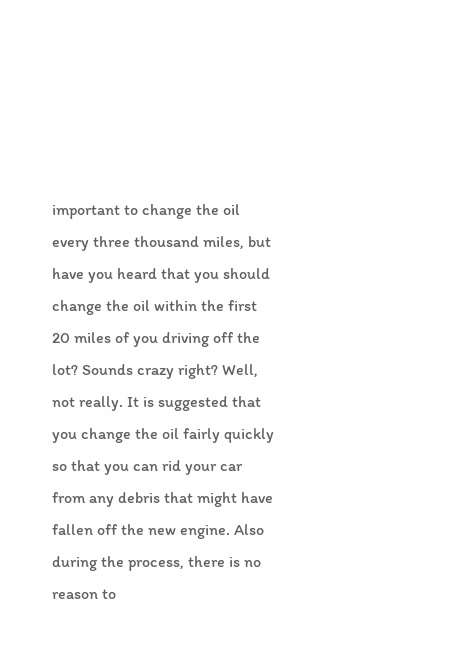important to change the oil every three thousand miles, but have you heard that you should change the oil within the first 20 miles of you driving off the lot? Sounds crazy right? Well, not really. It is suggested that you change the oil fairly quickly so that you can rid your car from any debris that might have fallen off the new engine. Also during the process, there is no reason to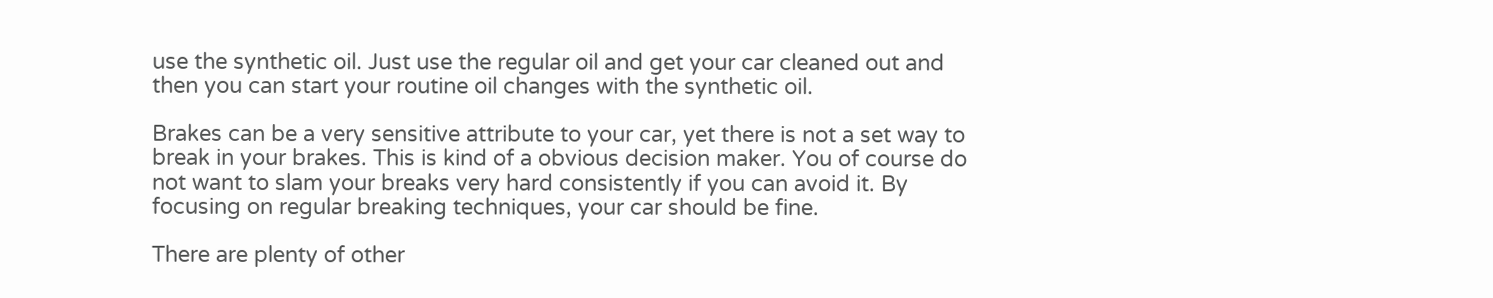use the synthetic oil. Just use the regular oil and get your car cleaned out and then you can start your routine oil changes with the synthetic oil.

Brakes can be a very sensitive attribute to your car, yet there is not a set way to break in your brakes. This is kind of a obvious decision maker. You of course do not want to slam your breaks very hard consistently if you can avoid it. By focusing on regular breaking techniques, your car should be fine.

There are plenty of other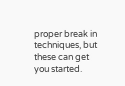proper break in techniques, but these can get you started.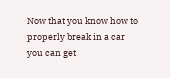Now that you know how to properly break in a car you can get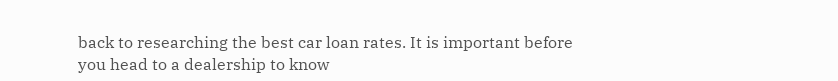back to researching the best car loan rates. It is important before you head to a dealership to know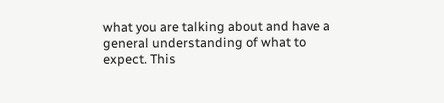what you are talking about and have a general understanding of what to expect. This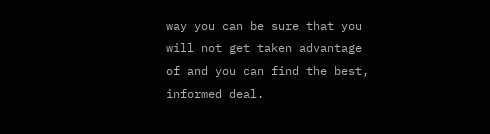way you can be sure that you will not get taken advantage of and you can find the best, informed deal.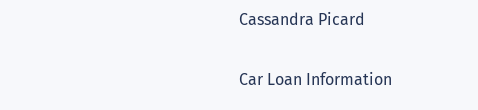Cassandra Picard

Car Loan Information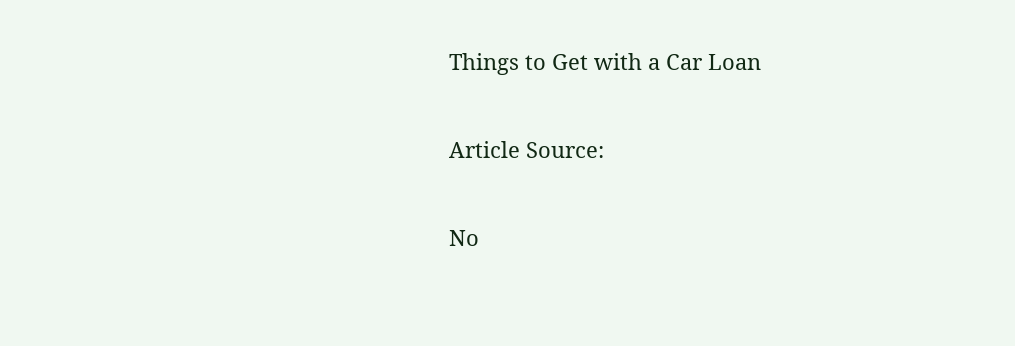Things to Get with a Car Loan

Article Source:

No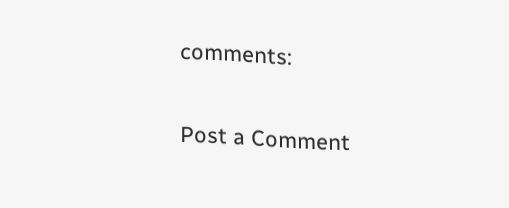comments:

Post a Comment